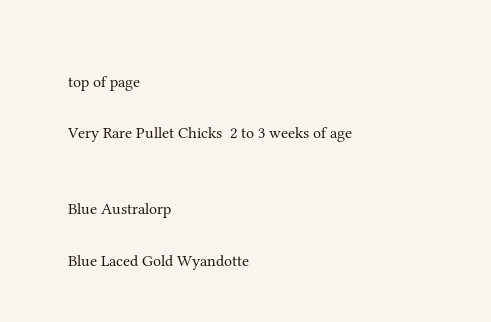top of page

Very Rare Pullet Chicks  2 to 3 weeks of age


Blue Australorp

Blue Laced Gold Wyandotte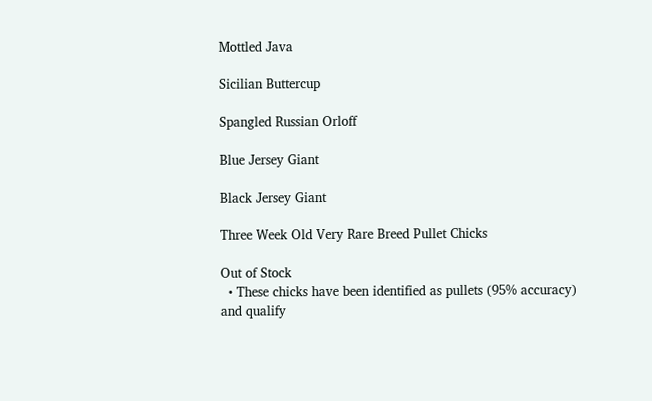Mottled Java

Sicilian Buttercup

Spangled Russian Orloff

Blue Jersey Giant

Black Jersey Giant

Three Week Old Very Rare Breed Pullet Chicks

Out of Stock
  • These chicks have been identified as pullets (95% accuracy) and qualify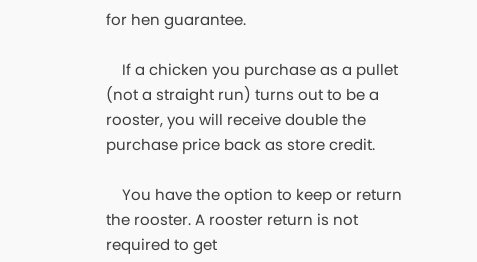for hen guarantee.

    If a chicken you purchase as a pullet (not a straight run) turns out to be a rooster, you will receive double the purchase price back as store credit.

    You have the option to keep or return the rooster. A rooster return is not required to get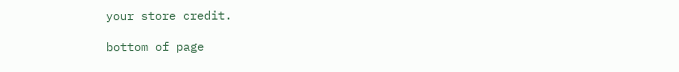your store credit.

bottom of page